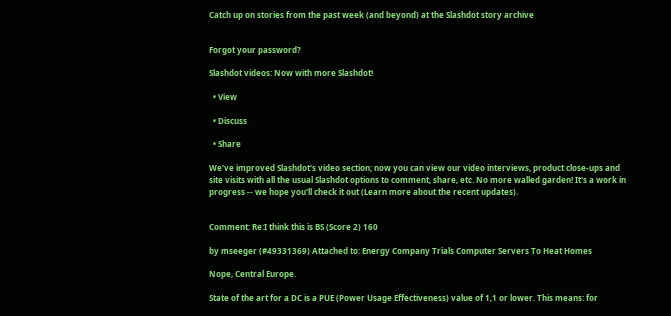Catch up on stories from the past week (and beyond) at the Slashdot story archive


Forgot your password?

Slashdot videos: Now with more Slashdot!

  • View

  • Discuss

  • Share

We've improved Slashdot's video section; now you can view our video interviews, product close-ups and site visits with all the usual Slashdot options to comment, share, etc. No more walled garden! It's a work in progress -- we hope you'll check it out (Learn more about the recent updates).


Comment: Re:I think this is BS (Score 2) 160

by mseeger (#49331369) Attached to: Energy Company Trials Computer Servers To Heat Homes

Nope, Central Europe.

State of the art for a DC is a PUE (Power Usage Effectiveness) value of 1,1 or lower. This means: for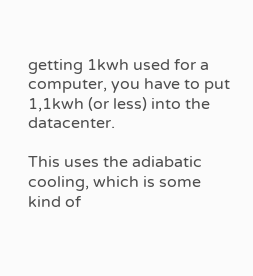getting 1kwh used for a computer, you have to put 1,1kwh (or less) into the datacenter.

This uses the adiabatic cooling, which is some kind of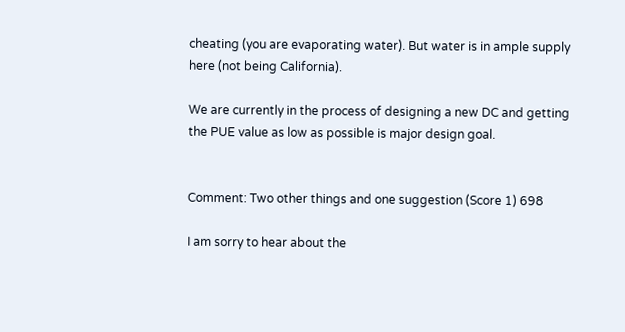cheating (you are evaporating water). But water is in ample supply here (not being California).

We are currently in the process of designing a new DC and getting the PUE value as low as possible is major design goal.


Comment: Two other things and one suggestion (Score 1) 698

I am sorry to hear about the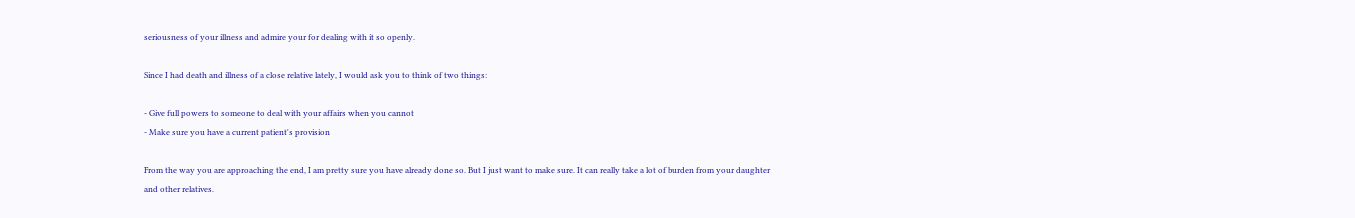seriousness of your illness and admire your for dealing with it so openly.

Since I had death and illness of a close relative lately, I would ask you to think of two things:

- Give full powers to someone to deal with your affairs when you cannot
- Make sure you have a current patient's provision

From the way you are approaching the end, I am pretty sure you have already done so. But I just want to make sure. It can really take a lot of burden from your daughter and other relatives.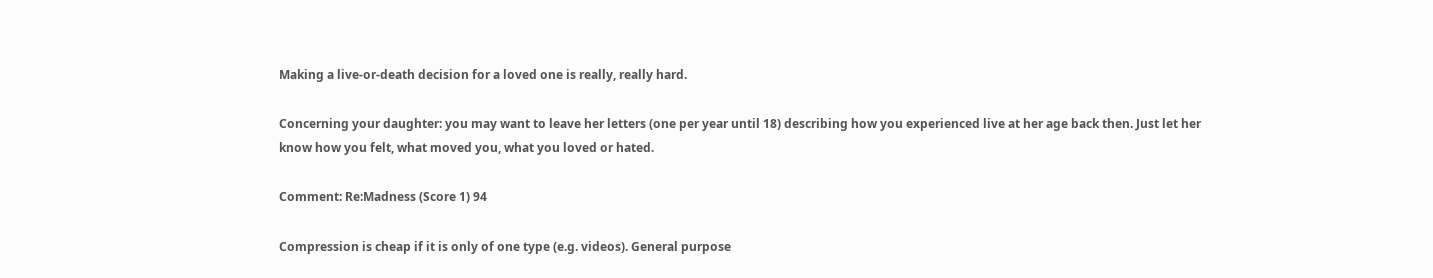Making a live-or-death decision for a loved one is really, really hard.

Concerning your daughter: you may want to leave her letters (one per year until 18) describing how you experienced live at her age back then. Just let her know how you felt, what moved you, what you loved or hated.

Comment: Re:Madness (Score 1) 94

Compression is cheap if it is only of one type (e.g. videos). General purpose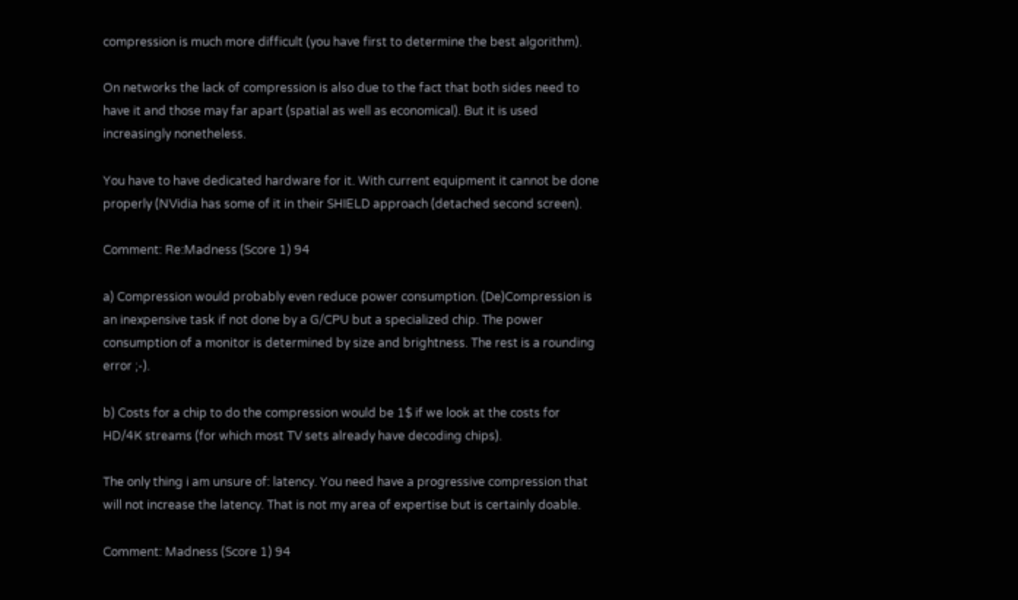compression is much more difficult (you have first to determine the best algorithm).

On networks the lack of compression is also due to the fact that both sides need to have it and those may far apart (spatial as well as economical). But it is used increasingly nonetheless.

You have to have dedicated hardware for it. With current equipment it cannot be done properly (NVidia has some of it in their SHIELD approach (detached second screen).

Comment: Re:Madness (Score 1) 94

a) Compression would probably even reduce power consumption. (De)Compression is an inexpensive task if not done by a G/CPU but a specialized chip. The power consumption of a monitor is determined by size and brightness. The rest is a rounding error ;-).

b) Costs for a chip to do the compression would be 1$ if we look at the costs for HD/4K streams (for which most TV sets already have decoding chips).

The only thing i am unsure of: latency. You need have a progressive compression that will not increase the latency. That is not my area of expertise but is certainly doable.

Comment: Madness (Score 1) 94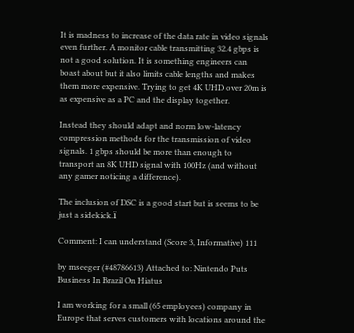It is madness to increase of the data rate in video signals even further. A monitor cable transmitting 32.4 gbps is not a good solution. It is something engineers can boast about but it also limits cable lengths and makes them more expensive. Trying to get 4K UHD over 20m is as expensive as a PC and the display together.

Instead they should adapt and norm low-latency compression methods for the transmission of video signals. 1 gbps should be more than enough to transport an 8K UHD signal with 100Hz (and without any gamer noticing a difference).

The inclusion of DSC is a good start but is seems to be just a sidekick.ï

Comment: I can understand (Score 3, Informative) 111

by mseeger (#48786613) Attached to: Nintendo Puts Business In Brazil On Hiatus

I am working for a small (65 employees) company in Europe that serves customers with locations around the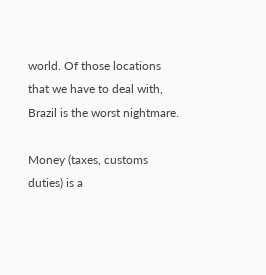world. Of those locations that we have to deal with, Brazil is the worst nightmare.

Money (taxes, customs duties) is a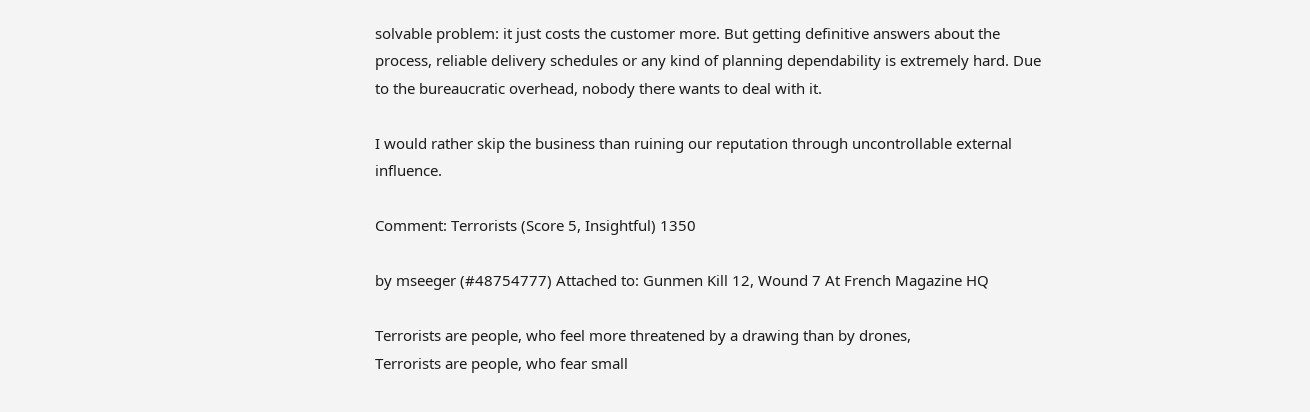solvable problem: it just costs the customer more. But getting definitive answers about the process, reliable delivery schedules or any kind of planning dependability is extremely hard. Due to the bureaucratic overhead, nobody there wants to deal with it.

I would rather skip the business than ruining our reputation through uncontrollable external influence.

Comment: Terrorists (Score 5, Insightful) 1350

by mseeger (#48754777) Attached to: Gunmen Kill 12, Wound 7 At French Magazine HQ

Terrorists are people, who feel more threatened by a drawing than by drones,
Terrorists are people, who fear small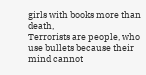girls with books more than death,
Terrorists are people, who use bullets because their mind cannot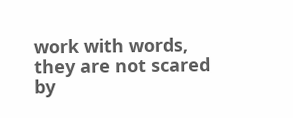work with words,
they are not scared by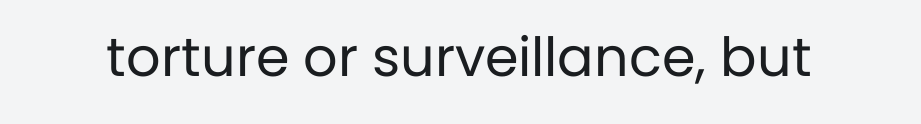torture or surveillance, but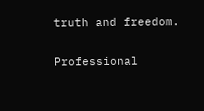truth and freedom.

Professional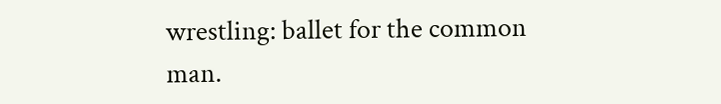wrestling: ballet for the common man.